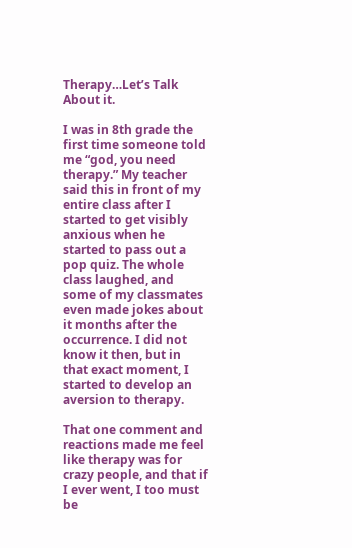Therapy…Let’s Talk About it.

I was in 8th grade the first time someone told me “god, you need therapy.” My teacher said this in front of my entire class after I started to get visibly anxious when he started to pass out a pop quiz. The whole class laughed, and some of my classmates even made jokes about it months after the occurrence. I did not know it then, but in that exact moment, I started to develop an aversion to therapy.

That one comment and reactions made me feel like therapy was for crazy people, and that if I ever went, I too must be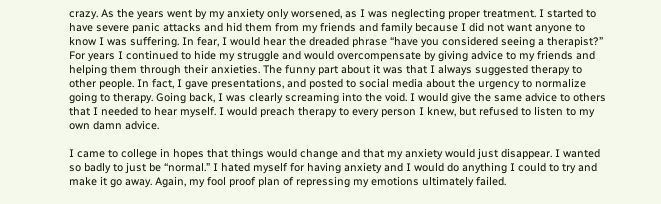crazy. As the years went by my anxiety only worsened, as I was neglecting proper treatment. I started to have severe panic attacks and hid them from my friends and family because I did not want anyone to know I was suffering. In fear, I would hear the dreaded phrase “have you considered seeing a therapist?” For years I continued to hide my struggle and would overcompensate by giving advice to my friends and helping them through their anxieties. The funny part about it was that I always suggested therapy to other people. In fact, I gave presentations, and posted to social media about the urgency to normalize going to therapy. Going back, I was clearly screaming into the void. I would give the same advice to others that I needed to hear myself. I would preach therapy to every person I knew, but refused to listen to my own damn advice.

I came to college in hopes that things would change and that my anxiety would just disappear. I wanted so badly to just be “normal.” I hated myself for having anxiety and I would do anything I could to try and make it go away. Again, my fool proof plan of repressing my emotions ultimately failed.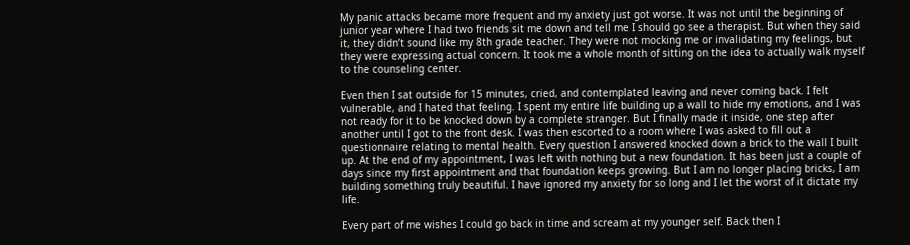My panic attacks became more frequent and my anxiety just got worse. It was not until the beginning of junior year where I had two friends sit me down and tell me I should go see a therapist. But when they said it, they didn’t sound like my 8th grade teacher. They were not mocking me or invalidating my feelings, but they were expressing actual concern. It took me a whole month of sitting on the idea to actually walk myself to the counseling center.

Even then I sat outside for 15 minutes, cried, and contemplated leaving and never coming back. I felt vulnerable, and I hated that feeling. I spent my entire life building up a wall to hide my emotions, and I was not ready for it to be knocked down by a complete stranger. But I finally made it inside, one step after another until I got to the front desk. I was then escorted to a room where I was asked to fill out a questionnaire relating to mental health. Every question I answered knocked down a brick to the wall I built up. At the end of my appointment, I was left with nothing but a new foundation. It has been just a couple of days since my first appointment and that foundation keeps growing. But I am no longer placing bricks, I am building something truly beautiful. I have ignored my anxiety for so long and I let the worst of it dictate my life.

Every part of me wishes I could go back in time and scream at my younger self. Back then I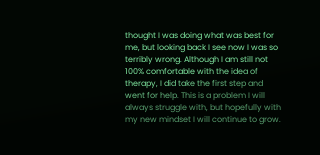thought I was doing what was best for me, but looking back I see now I was so terribly wrong. Although I am still not 100% comfortable with the idea of therapy, I did take the first step and went for help. This is a problem I will always struggle with, but hopefully with my new mindset I will continue to grow.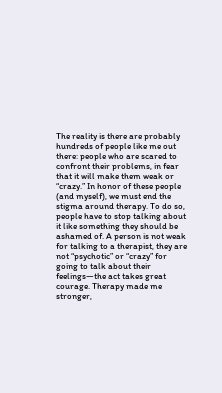The reality is there are probably hundreds of people like me out there: people who are scared to confront their problems, in fear that it will make them weak or “crazy.” In honor of these people (and myself), we must end the stigma around therapy. To do so, people have to stop talking about it like something they should be ashamed of. A person is not weak for talking to a therapist, they are not “psychotic” or “crazy” for going to talk about their feelings—the act takes great courage. Therapy made me stronger,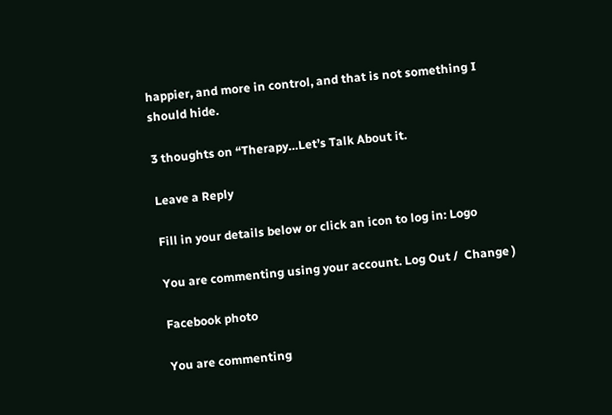happier, and more in control, and that is not something I should hide.

3 thoughts on “Therapy…Let’s Talk About it.

Leave a Reply

Fill in your details below or click an icon to log in: Logo

You are commenting using your account. Log Out /  Change )

Facebook photo

You are commenting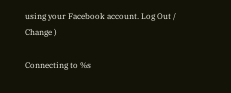using your Facebook account. Log Out /  Change )

Connecting to %s